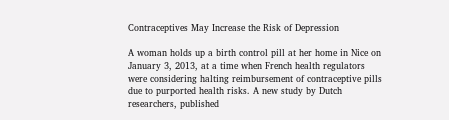Contraceptives May Increase the Risk of Depression

A woman holds up a birth control pill at her home in Nice on January 3, 2013, at a time when French health regulators were considering halting reimbursement of contraceptive pills due to purported health risks. A new study by Dutch researchers, published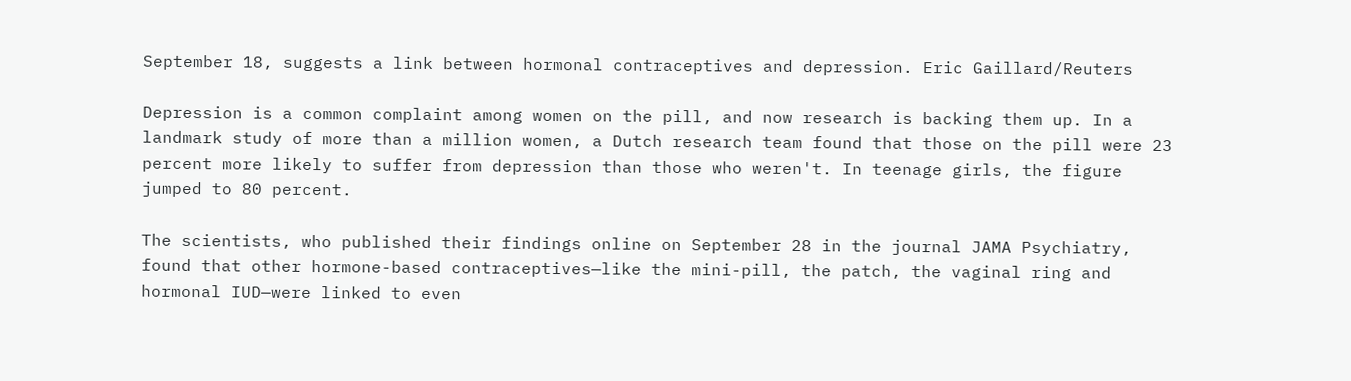September 18, suggests a link between hormonal contraceptives and depression. Eric Gaillard/Reuters

Depression is a common complaint among women on the pill, and now research is backing them up. In a landmark study of more than a million women, a Dutch research team found that those on the pill were 23 percent more likely to suffer from depression than those who weren't. In teenage girls, the figure jumped to 80 percent.

The scientists, who published their findings online on September 28 in the journal JAMA Psychiatry, found that other hormone-based contraceptives—like the mini-pill, the patch, the vaginal ring and hormonal IUD—were linked to even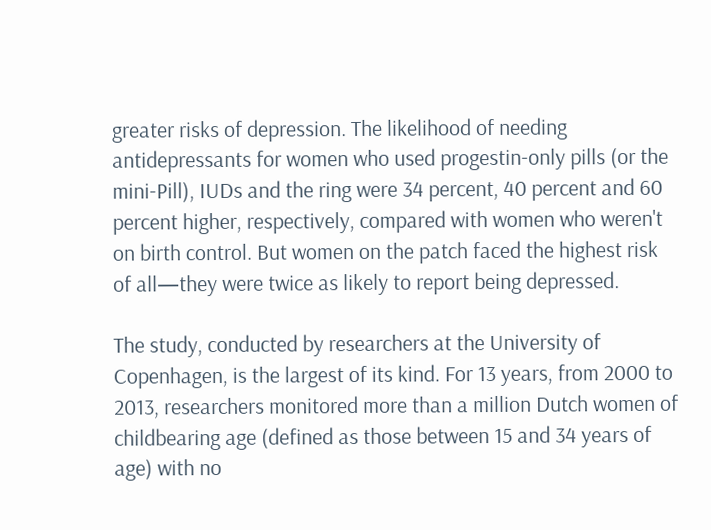greater risks of depression. The likelihood of needing antidepressants for women who used progestin-only pills (or the mini-Pill), IUDs and the ring were 34 percent, 40 percent and 60 percent higher, respectively, compared with women who weren't on birth control. But women on the patch faced the highest risk of all—they were twice as likely to report being depressed.

The study, conducted by researchers at the University of Copenhagen, is the largest of its kind. For 13 years, from 2000 to 2013, researchers monitored more than a million Dutch women of childbearing age (defined as those between 15 and 34 years of age) with no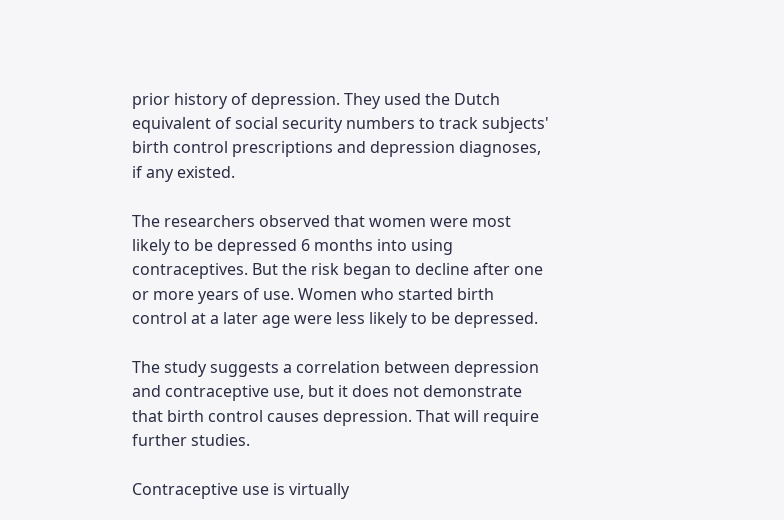prior history of depression. They used the Dutch equivalent of social security numbers to track subjects' birth control prescriptions and depression diagnoses, if any existed.

The researchers observed that women were most likely to be depressed 6 months into using contraceptives. But the risk began to decline after one or more years of use. Women who started birth control at a later age were less likely to be depressed.

The study suggests a correlation between depression and contraceptive use, but it does not demonstrate that birth control causes depression. That will require further studies.

Contraceptive use is virtually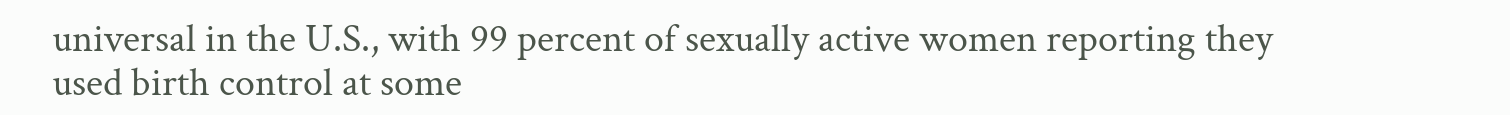universal in the U.S., with 99 percent of sexually active women reporting they used birth control at some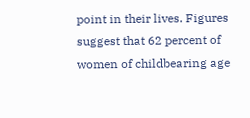point in their lives. Figures suggest that 62 percent of women of childbearing age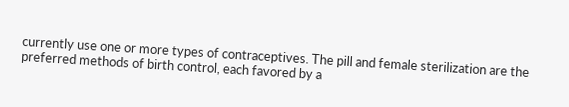currently use one or more types of contraceptives. The pill and female sterilization are the preferred methods of birth control, each favored by a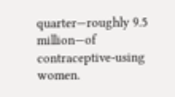quarter—roughly 9.5 million—of contraceptive-using women.